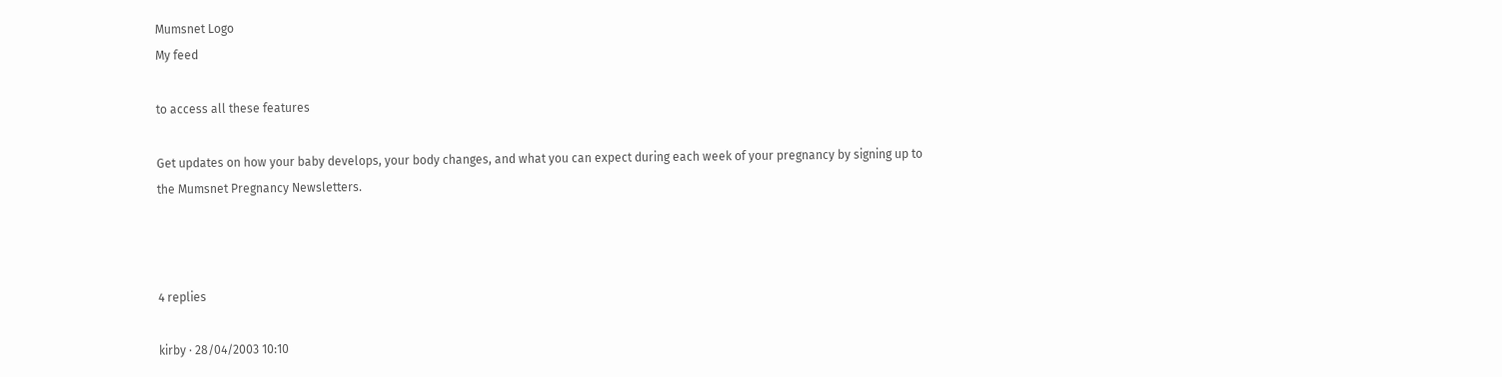Mumsnet Logo
My feed

to access all these features

Get updates on how your baby develops, your body changes, and what you can expect during each week of your pregnancy by signing up to the Mumsnet Pregnancy Newsletters.



4 replies

kirby · 28/04/2003 10:10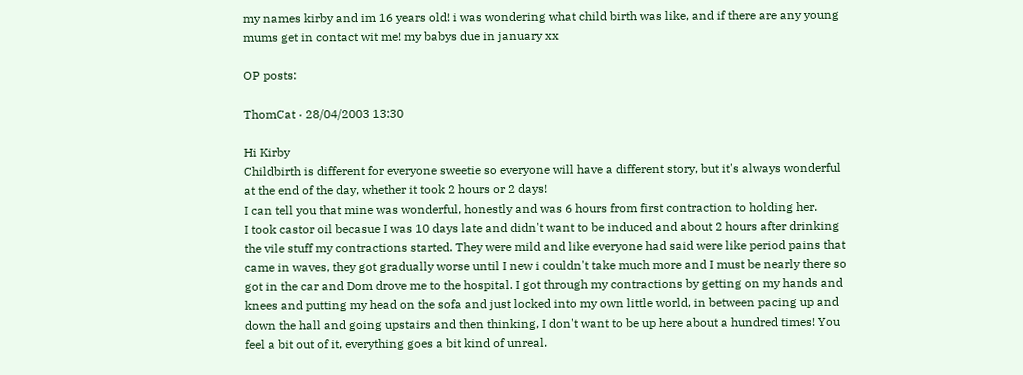my names kirby and im 16 years old! i was wondering what child birth was like, and if there are any young mums get in contact wit me! my babys due in january xx

OP posts:

ThomCat · 28/04/2003 13:30

Hi Kirby
Childbirth is different for everyone sweetie so everyone will have a different story, but it's always wonderful at the end of the day, whether it took 2 hours or 2 days!
I can tell you that mine was wonderful, honestly and was 6 hours from first contraction to holding her.
I took castor oil becasue I was 10 days late and didn't want to be induced and about 2 hours after drinking the vile stuff my contractions started. They were mild and like everyone had said were like period pains that came in waves, they got gradually worse until I new i couldn't take much more and I must be nearly there so got in the car and Dom drove me to the hospital. I got through my contractions by getting on my hands and knees and putting my head on the sofa and just locked into my own little world, in between pacing up and down the hall and going upstairs and then thinking, I don't want to be up here about a hundred times! You feel a bit out of it, everything goes a bit kind of unreal.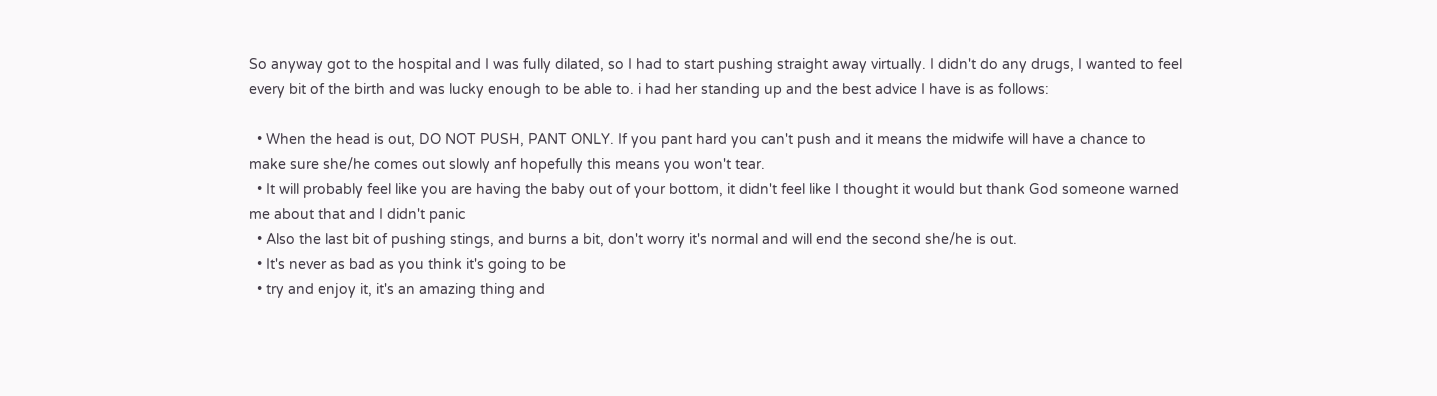So anyway got to the hospital and I was fully dilated, so I had to start pushing straight away virtually. I didn't do any drugs, I wanted to feel every bit of the birth and was lucky enough to be able to. i had her standing up and the best advice I have is as follows:

  • When the head is out, DO NOT PUSH, PANT ONLY. If you pant hard you can't push and it means the midwife will have a chance to make sure she/he comes out slowly anf hopefully this means you won't tear.
  • It will probably feel like you are having the baby out of your bottom, it didn't feel like I thought it would but thank God someone warned me about that and I didn't panic
  • Also the last bit of pushing stings, and burns a bit, don't worry it's normal and will end the second she/he is out.
  • It's never as bad as you think it's going to be
  • try and enjoy it, it's an amazing thing and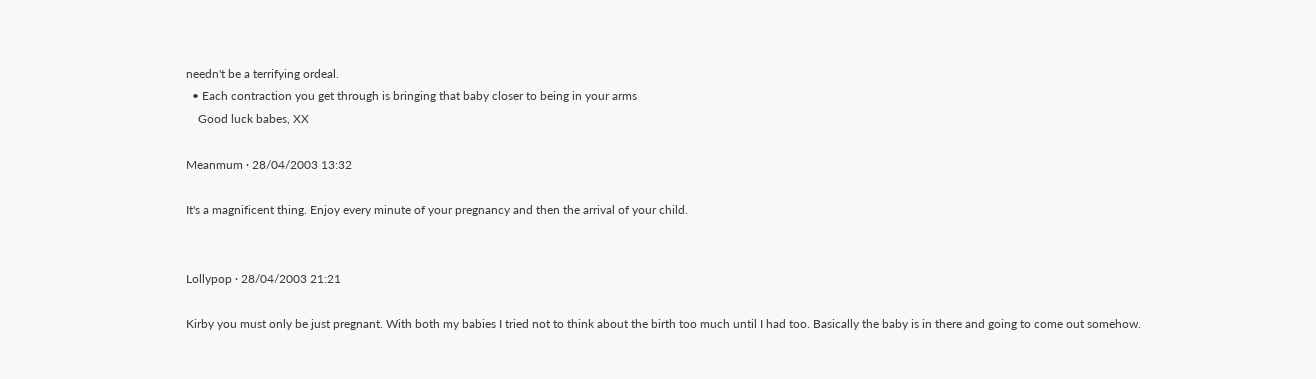needn't be a terrifying ordeal.
  • Each contraction you get through is bringing that baby closer to being in your arms
    Good luck babes, XX

Meanmum · 28/04/2003 13:32

It's a magnificent thing. Enjoy every minute of your pregnancy and then the arrival of your child.


Lollypop · 28/04/2003 21:21

Kirby you must only be just pregnant. With both my babies I tried not to think about the birth too much until I had too. Basically the baby is in there and going to come out somehow.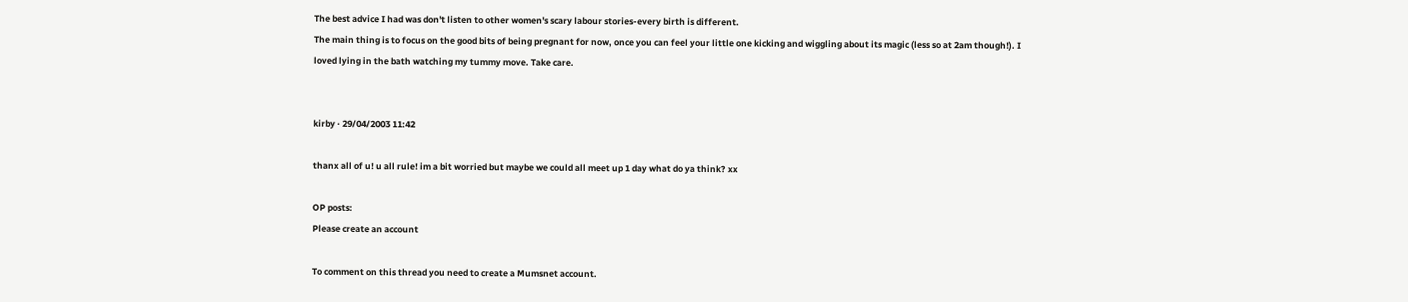The best advice I had was don't listen to other women's scary labour stories-every birth is different.
The main thing is to focus on the good bits of being pregnant for now, once you can feel your little one kicking and wiggling about its magic (less so at 2am though!). I loved lying in the bath watching my tummy move. Take care.


kirby · 29/04/2003 11:42

thanx all of u! u all rule! im a bit worried but maybe we could all meet up 1 day what do ya think? xx

OP posts:
Please create an account

To comment on this thread you need to create a Mumsnet account.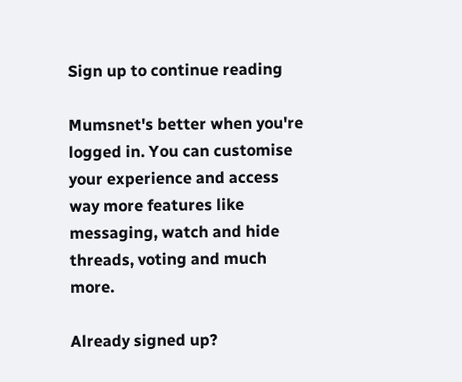Sign up to continue reading

Mumsnet's better when you're logged in. You can customise your experience and access way more features like messaging, watch and hide threads, voting and much more.

Already signed up?